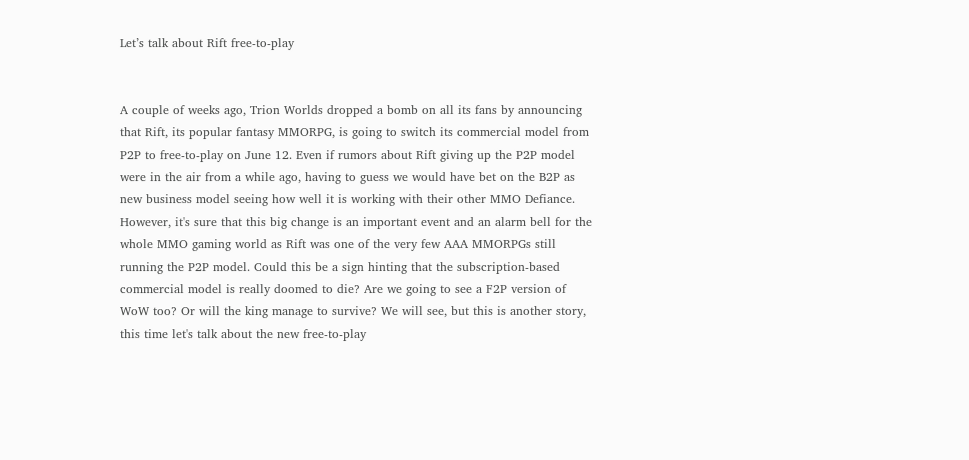Let’s talk about Rift free-to-play


A couple of weeks ago, Trion Worlds dropped a bomb on all its fans by announcing that Rift, its popular fantasy MMORPG, is going to switch its commercial model from P2P to free-to-play on June 12. Even if rumors about Rift giving up the P2P model were in the air from a while ago, having to guess we would have bet on the B2P as new business model seeing how well it is working with their other MMO Defiance. However, it's sure that this big change is an important event and an alarm bell for the whole MMO gaming world as Rift was one of the very few AAA MMORPGs still running the P2P model. Could this be a sign hinting that the subscription-based commercial model is really doomed to die? Are we going to see a F2P version of WoW too? Or will the king manage to survive? We will see, but this is another story, this time let's talk about the new free-to-play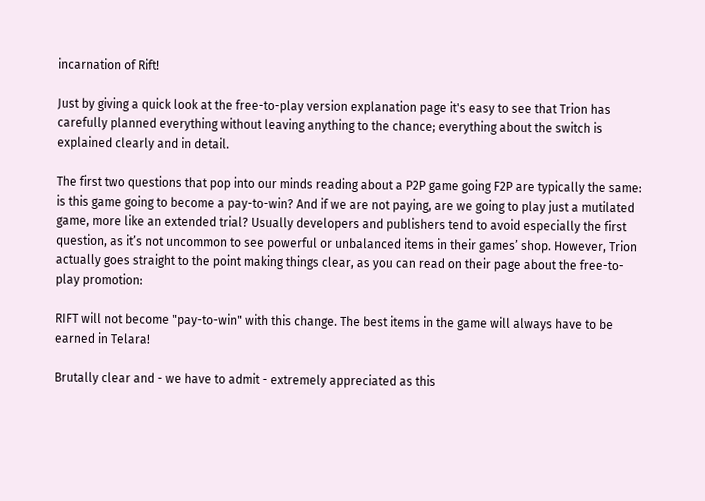incarnation of Rift!

Just by giving a quick look at the free-to-play version explanation page it's easy to see that Trion has carefully planned everything without leaving anything to the chance; everything about the switch is explained clearly and in detail.

The first two questions that pop into our minds reading about a P2P game going F2P are typically the same: is this game going to become a pay-to-win? And if we are not paying, are we going to play just a mutilated game, more like an extended trial? Usually developers and publishers tend to avoid especially the first question, as it’s not uncommon to see powerful or unbalanced items in their games’ shop. However, Trion actually goes straight to the point making things clear, as you can read on their page about the free-to-play promotion:

RIFT will not become "pay-to-win" with this change. The best items in the game will always have to be earned in Telara!

Brutally clear and - we have to admit - extremely appreciated as this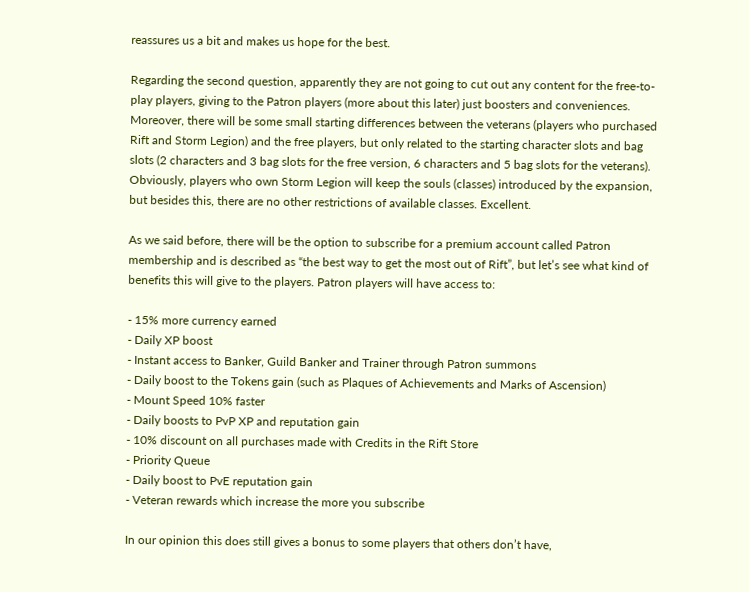reassures us a bit and makes us hope for the best.

Regarding the second question, apparently they are not going to cut out any content for the free-to-play players, giving to the Patron players (more about this later) just boosters and conveniences. Moreover, there will be some small starting differences between the veterans (players who purchased Rift and Storm Legion) and the free players, but only related to the starting character slots and bag slots (2 characters and 3 bag slots for the free version, 6 characters and 5 bag slots for the veterans). Obviously, players who own Storm Legion will keep the souls (classes) introduced by the expansion, but besides this, there are no other restrictions of available classes. Excellent.

As we said before, there will be the option to subscribe for a premium account called Patron membership and is described as “the best way to get the most out of Rift”, but let’s see what kind of benefits this will give to the players. Patron players will have access to:

- 15% more currency earned
- Daily XP boost
- Instant access to Banker, Guild Banker and Trainer through Patron summons
- Daily boost to the Tokens gain (such as Plaques of Achievements and Marks of Ascension)
- Mount Speed 10% faster
- Daily boosts to PvP XP and reputation gain
- 10% discount on all purchases made with Credits in the Rift Store
- Priority Queue
- Daily boost to PvE reputation gain
- Veteran rewards which increase the more you subscribe

In our opinion this does still gives a bonus to some players that others don’t have,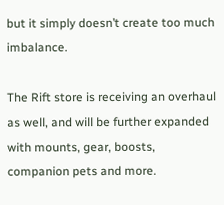but it simply doesn’t create too much imbalance.

The Rift store is receiving an overhaul as well, and will be further expanded with mounts, gear, boosts, companion pets and more.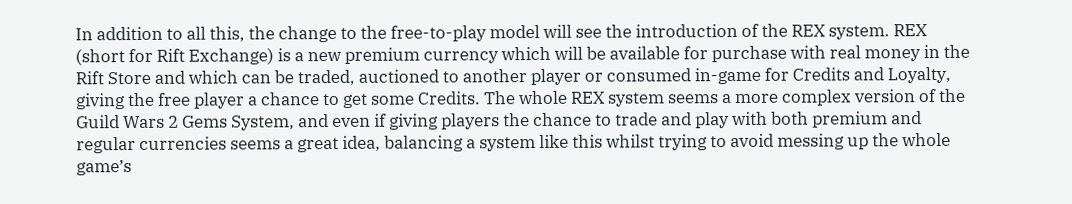In addition to all this, the change to the free-to-play model will see the introduction of the REX system. REX (short for Rift Exchange) is a new premium currency which will be available for purchase with real money in the Rift Store and which can be traded, auctioned to another player or consumed in-game for Credits and Loyalty, giving the free player a chance to get some Credits. The whole REX system seems a more complex version of the Guild Wars 2 Gems System, and even if giving players the chance to trade and play with both premium and regular currencies seems a great idea, balancing a system like this whilst trying to avoid messing up the whole game’s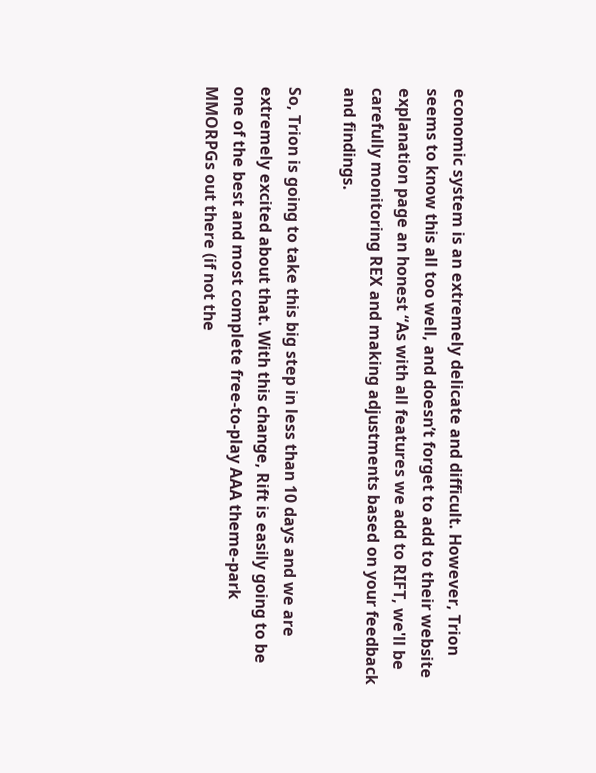economic system is an extremely delicate and difficult. However, Trion seems to know this all too well, and doesn’t forget to add to their website explanation page an honest “As with all features we add to RIFT, we'll be carefully monitoring REX and making adjustments based on your feedback and findings.

So, Trion is going to take this big step in less than 10 days and we are extremely excited about that. With this change, Rift is easily going to be one of the best and most complete free-to-play AAA theme-park MMORPGs out there (if not the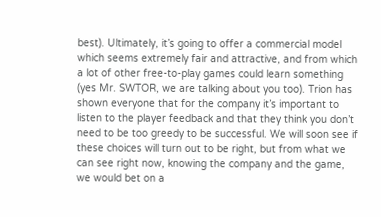best). Ultimately, it’s going to offer a commercial model which seems extremely fair and attractive, and from which a lot of other free-to-play games could learn something (yes Mr. SWTOR, we are talking about you too). Trion has shown everyone that for the company it’s important to listen to the player feedback and that they think you don’t need to be too greedy to be successful. We will soon see if these choices will turn out to be right, but from what we can see right now, knowing the company and the game, we would bet on a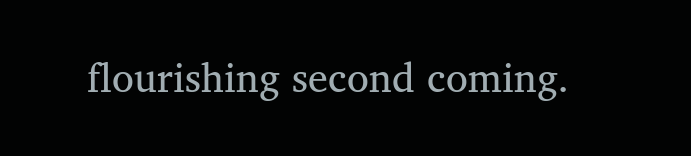flourishing second coming.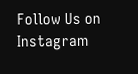Follow Us on Instagram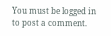You must be logged in to post a comment.